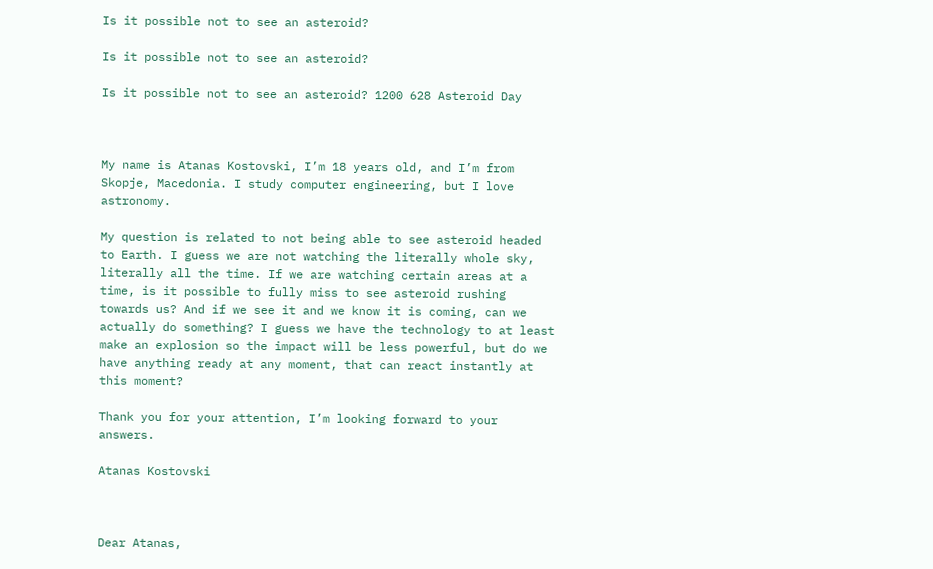Is it possible not to see an asteroid?

Is it possible not to see an asteroid?

Is it possible not to see an asteroid? 1200 628 Asteroid Day



My name is Atanas Kostovski, I’m 18 years old, and I’m from Skopje, Macedonia. I study computer engineering, but I love astronomy.

My question is related to not being able to see asteroid headed to Earth. I guess we are not watching the literally whole sky, literally all the time. If we are watching certain areas at a time, is it possible to fully miss to see asteroid rushing towards us? And if we see it and we know it is coming, can we actually do something? I guess we have the technology to at least make an explosion so the impact will be less powerful, but do we have anything ready at any moment, that can react instantly at this moment?

Thank you for your attention, I’m looking forward to your answers.

Atanas Kostovski



Dear Atanas,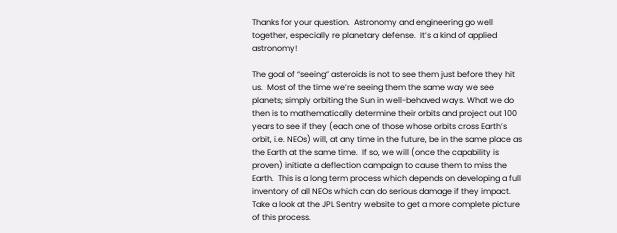Thanks for your question.  Astronomy and engineering go well together, especially re planetary defense.  It’s a kind of applied astronomy!

The goal of “seeing” asteroids is not to see them just before they hit us.  Most of the time we’re seeing them the same way we see planets; simply orbiting the Sun in well-behaved ways. What we do then is to mathematically determine their orbits and project out 100 years to see if they (each one of those whose orbits cross Earth’s orbit, i.e. NEOs) will, at any time in the future, be in the same place as the Earth at the same time.  If so, we will (once the capability is proven) initiate a deflection campaign to cause them to miss the Earth.  This is a long term process which depends on developing a full inventory of all NEOs which can do serious damage if they impact.  Take a look at the JPL Sentry website to get a more complete picture of this process.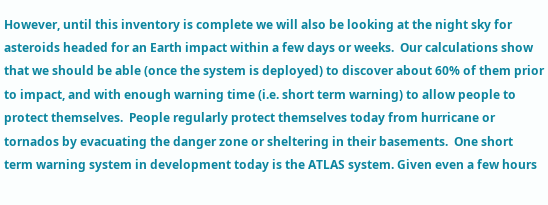However, until this inventory is complete we will also be looking at the night sky for asteroids headed for an Earth impact within a few days or weeks.  Our calculations show that we should be able (once the system is deployed) to discover about 60% of them prior to impact, and with enough warning time (i.e. short term warning) to allow people to protect themselves.  People regularly protect themselves today from hurricane or tornados by evacuating the danger zone or sheltering in their basements.  One short term warning system in development today is the ATLAS system. Given even a few hours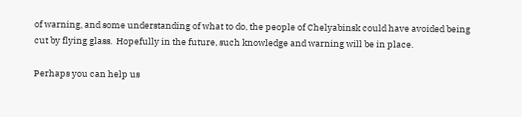of warning, and some understanding of what to do, the people of Chelyabinsk could have avoided being cut by flying glass.  Hopefully in the future, such knowledge and warning will be in place.

Perhaps you can help us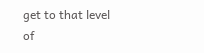get to that level of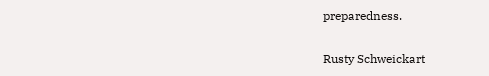preparedness.

Rusty Schweickart